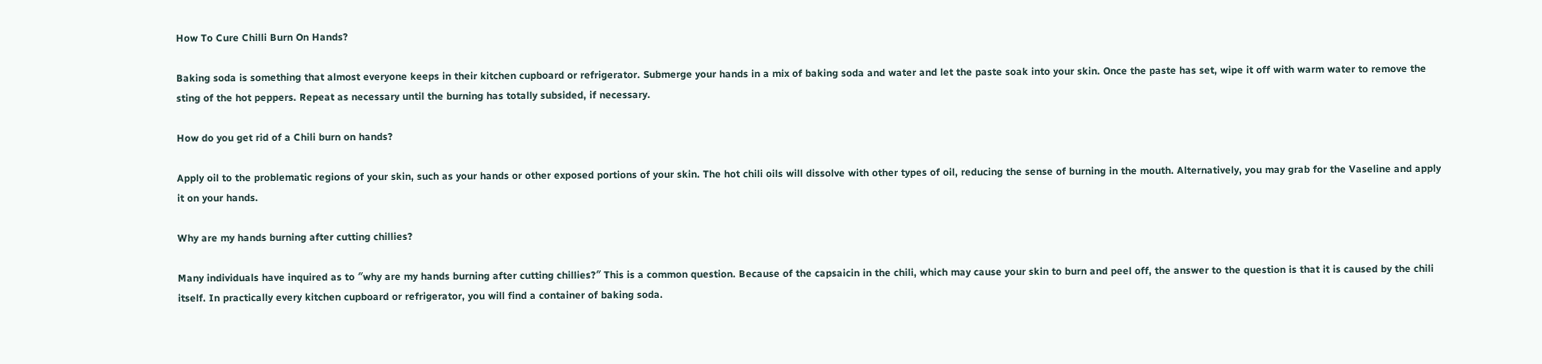How To Cure Chilli Burn On Hands?

Baking soda is something that almost everyone keeps in their kitchen cupboard or refrigerator. Submerge your hands in a mix of baking soda and water and let the paste soak into your skin. Once the paste has set, wipe it off with warm water to remove the sting of the hot peppers. Repeat as necessary until the burning has totally subsided, if necessary.

How do you get rid of a Chili burn on hands?

Apply oil to the problematic regions of your skin, such as your hands or other exposed portions of your skin. The hot chili oils will dissolve with other types of oil, reducing the sense of burning in the mouth. Alternatively, you may grab for the Vaseline and apply it on your hands.

Why are my hands burning after cutting chillies?

Many individuals have inquired as to ″why are my hands burning after cutting chillies?″ This is a common question. Because of the capsaicin in the chili, which may cause your skin to burn and peel off, the answer to the question is that it is caused by the chili itself. In practically every kitchen cupboard or refrigerator, you will find a container of baking soda.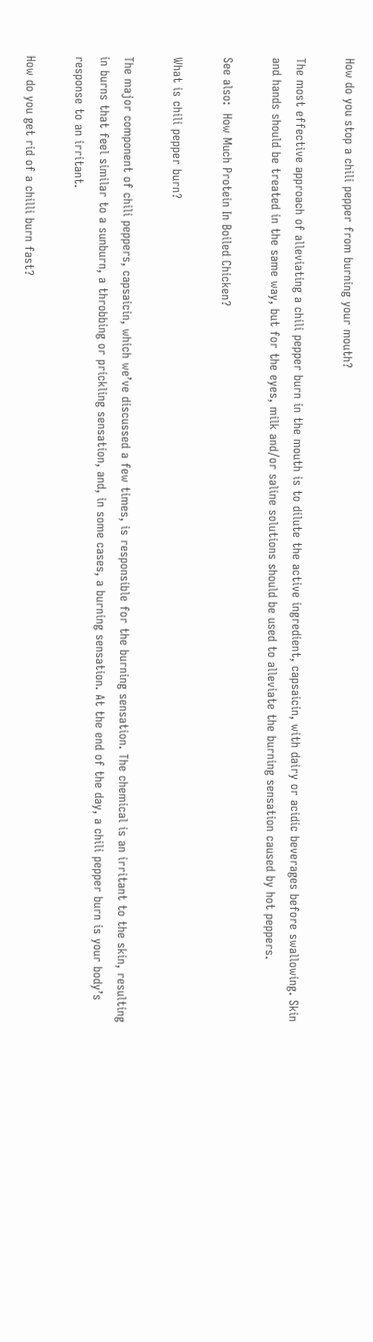How do you stop a chili pepper from burning your mouth?

The most effective approach of alleviating a chili pepper burn in the mouth is to dilute the active ingredient, capsaicin, with dairy or acidic beverages before swallowing. Skin and hands should be treated in the same way, but for the eyes, milk and/or saline solutions should be used to alleviate the burning sensation caused by hot peppers.

See also:  How Much Protein In Boiled Chicken?

What is chili pepper burn?

The major component of chili peppers, capsaicin, which we’ve discussed a few times, is responsible for the burning sensation. The chemical is an irritant to the skin, resulting in burns that feel similar to a sunburn, a throbbing or prickling sensation, and, in some cases, a burning sensation. At the end of the day, a chili pepper burn is your body’s response to an irritant.

How do you get rid of a chilli burn fast?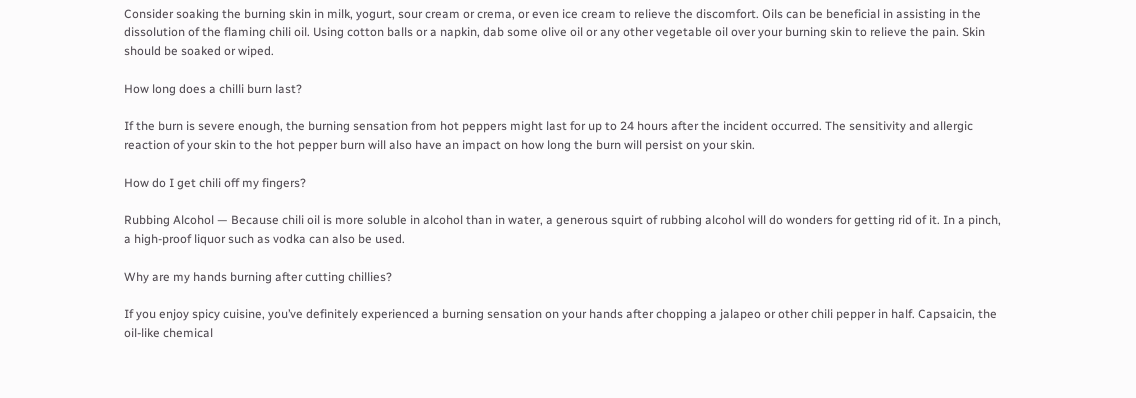Consider soaking the burning skin in milk, yogurt, sour cream or crema, or even ice cream to relieve the discomfort. Oils can be beneficial in assisting in the dissolution of the flaming chili oil. Using cotton balls or a napkin, dab some olive oil or any other vegetable oil over your burning skin to relieve the pain. Skin should be soaked or wiped.

How long does a chilli burn last?

If the burn is severe enough, the burning sensation from hot peppers might last for up to 24 hours after the incident occurred. The sensitivity and allergic reaction of your skin to the hot pepper burn will also have an impact on how long the burn will persist on your skin.

How do I get chili off my fingers?

Rubbing Alcohol — Because chili oil is more soluble in alcohol than in water, a generous squirt of rubbing alcohol will do wonders for getting rid of it. In a pinch, a high-proof liquor such as vodka can also be used.

Why are my hands burning after cutting chillies?

If you enjoy spicy cuisine, you’ve definitely experienced a burning sensation on your hands after chopping a jalapeo or other chili pepper in half. Capsaicin, the oil-like chemical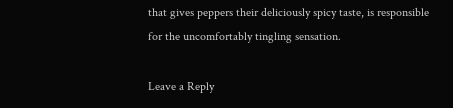that gives peppers their deliciously spicy taste, is responsible for the uncomfortably tingling sensation.

Leave a Reply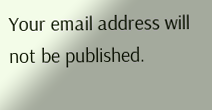Your email address will not be published.